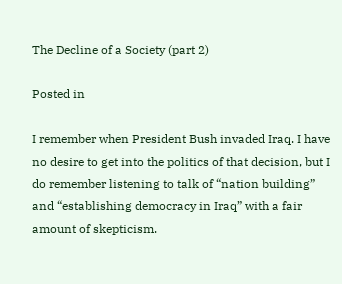The Decline of a Society (part 2)

Posted in

I remember when President Bush invaded Iraq. I have no desire to get into the politics of that decision, but I do remember listening to talk of “nation building” and “establishing democracy in Iraq” with a fair amount of skepticism.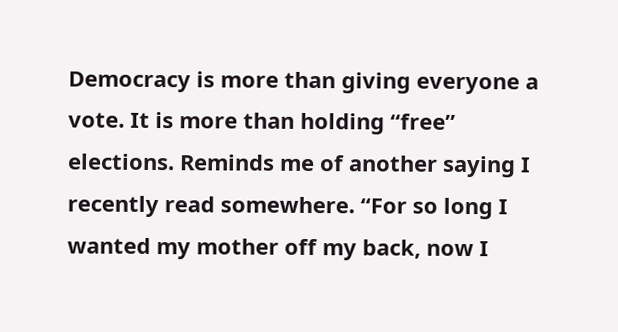Democracy is more than giving everyone a vote. It is more than holding “free” elections. Reminds me of another saying I recently read somewhere. “For so long I wanted my mother off my back, now I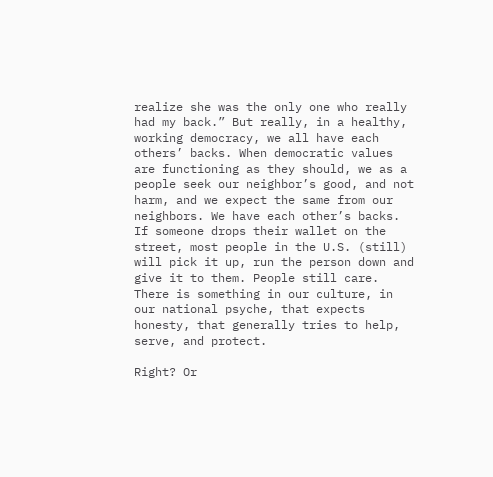realize she was the only one who really had my back.” But really, in a healthy, working democracy, we all have each others’ backs. When democratic values are functioning as they should, we as a people seek our neighbor’s good, and not harm, and we expect the same from our neighbors. We have each other’s backs. If someone drops their wallet on the street, most people in the U.S. (still) will pick it up, run the person down and give it to them. People still care. There is something in our culture, in our national psyche, that expects honesty, that generally tries to help, serve, and protect.

Right? Or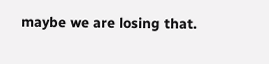maybe we are losing that.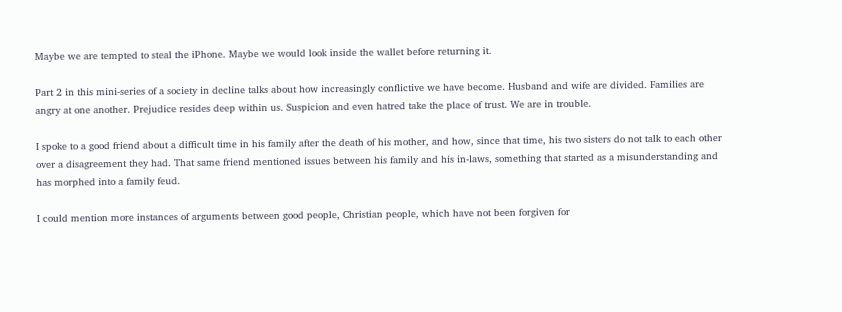Maybe we are tempted to steal the iPhone. Maybe we would look inside the wallet before returning it.

Part 2 in this mini-series of a society in decline talks about how increasingly conflictive we have become. Husband and wife are divided. Families are angry at one another. Prejudice resides deep within us. Suspicion and even hatred take the place of trust. We are in trouble.

I spoke to a good friend about a difficult time in his family after the death of his mother, and how, since that time, his two sisters do not talk to each other over a disagreement they had. That same friend mentioned issues between his family and his in-laws, something that started as a misunderstanding and has morphed into a family feud.

I could mention more instances of arguments between good people, Christian people, which have not been forgiven for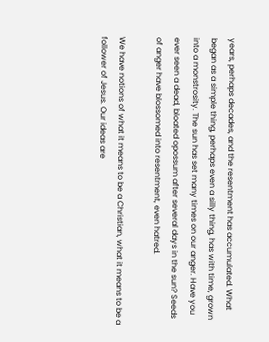years, perhaps decades, and the resentment has accumulated. What began as a simple thing, perhaps even a silly thing, has with time, grown into a monstrosity. The sun has set many times on our anger. Have you ever seen a dead, bloated opossum after several days in the sun? Seeds of anger have blossomed into resentment, even hatred.

We have notions of what it means to be a Christian, what it means to be a follower of Jesus. Our ideas are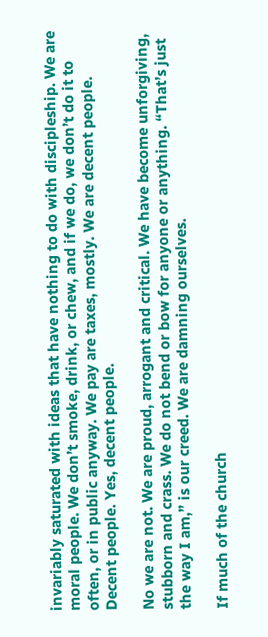invariably saturated with ideas that have nothing to do with discipleship. We are moral people. We don’t smoke, drink, or chew, and if we do, we don’t do it to often, or in public anyway. We pay are taxes, mostly. We are decent people. Decent people. Yes, decent people.

No we are not. We are proud, arrogant and critical. We have become unforgiving, stubborn and crass. We do not bend or bow for anyone or anything. “That’s just the way I am,” is our creed. We are damning ourselves.

If much of the church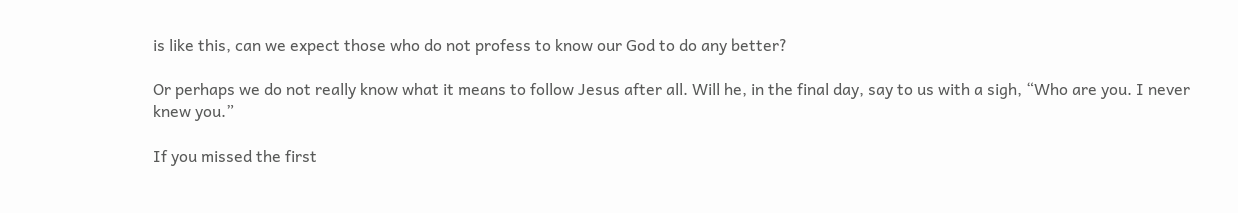is like this, can we expect those who do not profess to know our God to do any better?

Or perhaps we do not really know what it means to follow Jesus after all. Will he, in the final day, say to us with a sigh, “Who are you. I never knew you.”

If you missed the first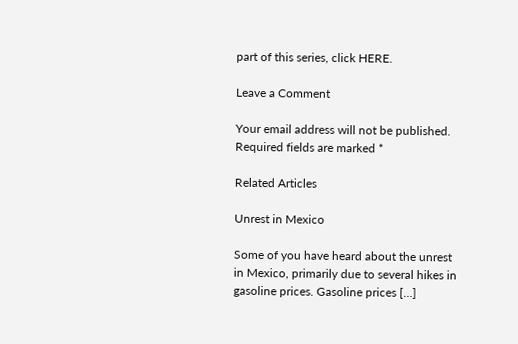part of this series, click HERE.

Leave a Comment

Your email address will not be published. Required fields are marked *

Related Articles

Unrest in Mexico

Some of you have heard about the unrest in Mexico, primarily due to several hikes in gasoline prices. Gasoline prices […]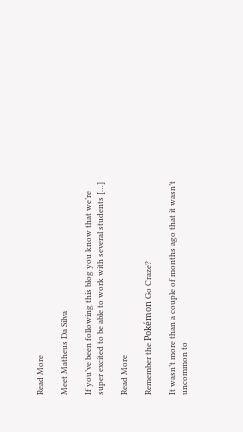Read More

Meet Matheus Da Silva

If you’ve been following this blog you know that we’re super excited to be able to work with several students […]

Read More

Remember the Pokémon Go Craze?

It wasn’t more than a couple of months ago that it wasn’t uncommon to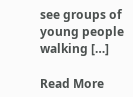see groups of young people walking […]

Read More